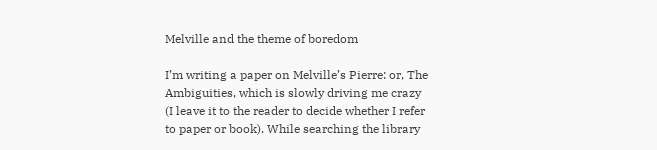Melville and the theme of boredom

I’m writing a paper on Melville’s Pierre: or, The Ambiguities, which is slowly driving me crazy (I leave it to the reader to decide whether I refer to paper or book). While searching the library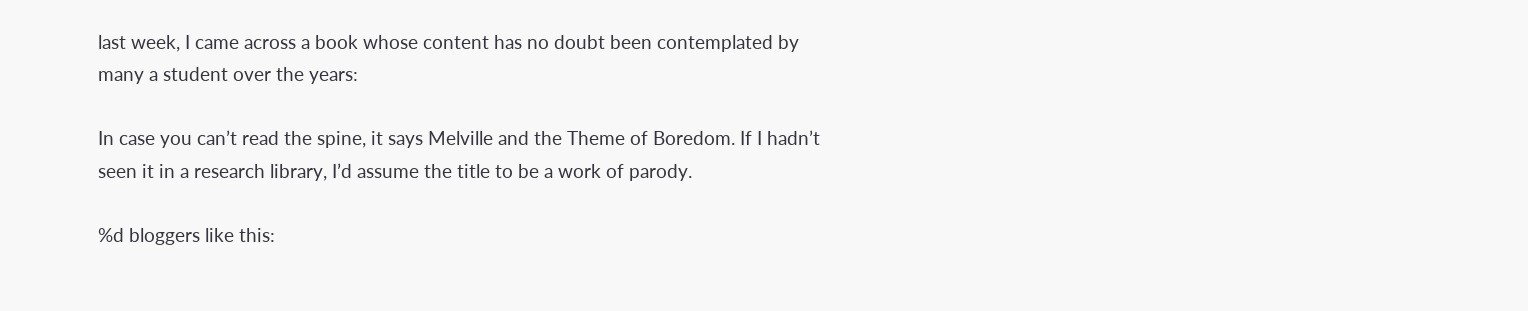last week, I came across a book whose content has no doubt been contemplated by many a student over the years:

In case you can’t read the spine, it says Melville and the Theme of Boredom. If I hadn’t seen it in a research library, I’d assume the title to be a work of parody.

%d bloggers like this: